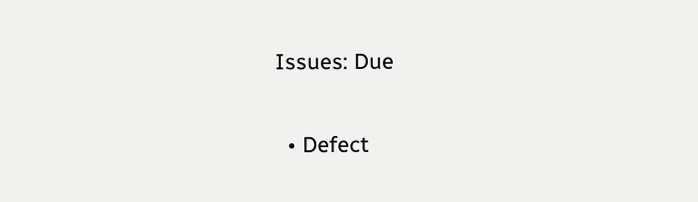Issues: Due

  • Defect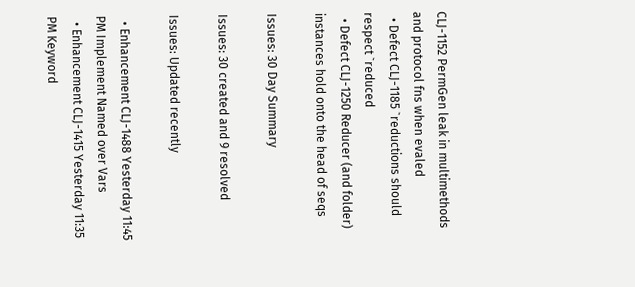CLJ-1152 PermGen leak in multimethods and protocol fns when evaled
  • Defect CLJ-1185 `reductions should respect `reduced
  • Defect CLJ-1250 Reducer (and folder) instances hold onto the head of seqs

Issues: 30 Day Summary

Issues: 30 created and 9 resolved

Issues: Updated recently

  • Enhancement CLJ-1488 Yesterday 11:45 PM Implement Named over Vars
  • Enhancement CLJ-1415 Yesterday 11:35 PM Keyword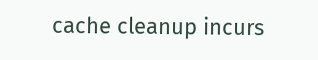cache cleanup incurs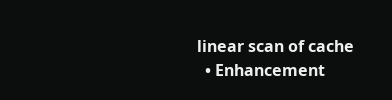linear scan of cache
  • Enhancement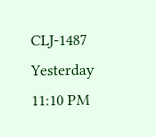CLJ-1487 Yesterday 11:10 PM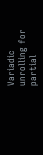Variadic unrolling for partial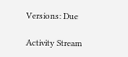Versions: Due

Activity Stream